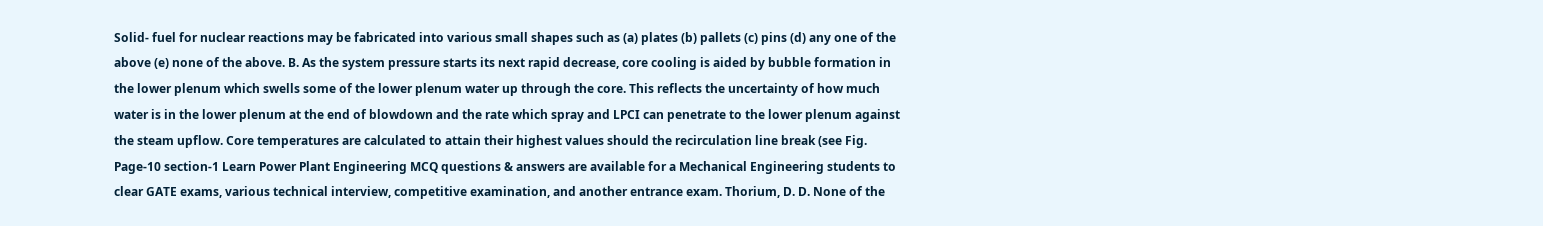Solid- fuel for nuclear reactions may be fabricated into various small shapes such as (a) plates (b) pallets (c) pins (d) any one of the above (e) none of the above. B. As the system pressure starts its next rapid decrease, core cooling is aided by bubble formation in the lower plenum which swells some of the lower plenum water up through the core. This reflects the uncertainty of how much water is in the lower plenum at the end of blowdown and the rate which spray and LPCI can penetrate to the lower plenum against the steam upflow. Core temperatures are calculated to attain their highest values should the recirculation line break (see Fig. Page-10 section-1 Learn Power Plant Engineering MCQ questions & answers are available for a Mechanical Engineering students to clear GATE exams, various technical interview, competitive examination, and another entrance exam. Thorium, D. D. None of the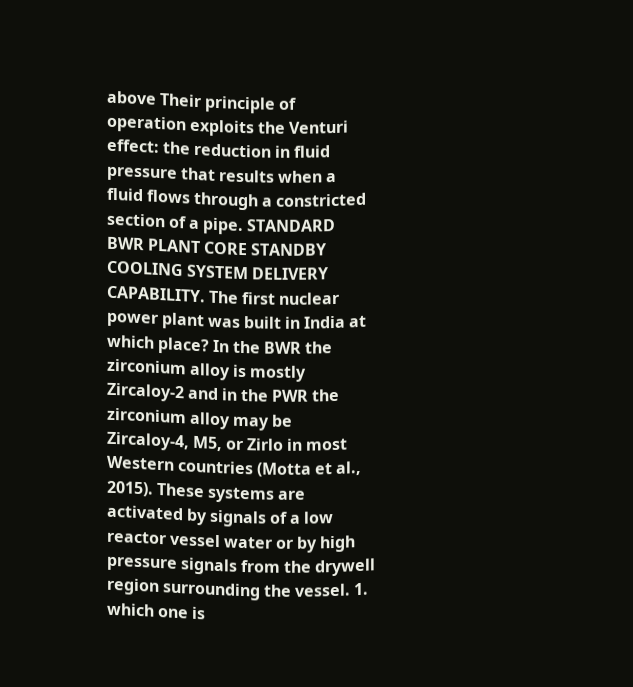above Their principle of operation exploits the Venturi effect: the reduction in fluid pressure that results when a fluid flows through a constricted section of a pipe. STANDARD BWR PLANT CORE STANDBY COOLING SYSTEM DELIVERY CAPABILITY. The first nuclear power plant was built in India at which place? In the BWR the zirconium alloy is mostly Zircaloy-2 and in the PWR the zirconium alloy may be Zircaloy-4, M5, or Zirlo in most Western countries (Motta et al., 2015). These systems are activated by signals of a low reactor vessel water or by high pressure signals from the drywell region surrounding the vessel. 1. which one is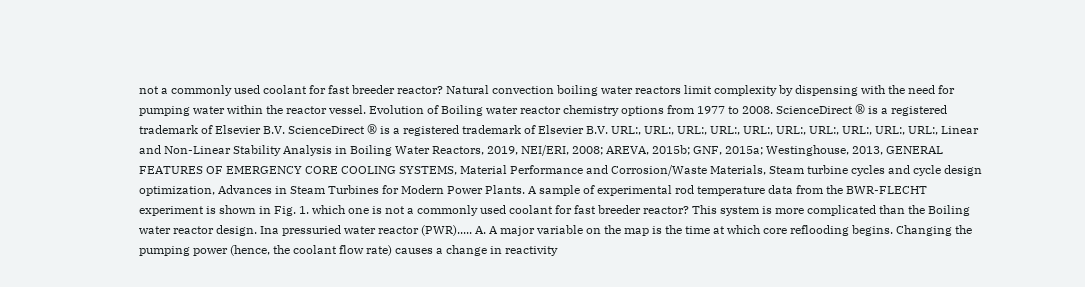not a commonly used coolant for fast breeder reactor? Natural convection boiling water reactors limit complexity by dispensing with the need for pumping water within the reactor vessel. Evolution of Boiling water reactor chemistry options from 1977 to 2008. ScienceDirect ® is a registered trademark of Elsevier B.V. ScienceDirect ® is a registered trademark of Elsevier B.V. URL:, URL:, URL:, URL:, URL:, URL:, URL:, URL:, URL:, URL:, Linear and Non-Linear Stability Analysis in Boiling Water Reactors, 2019, NEI/ERI, 2008; AREVA, 2015b; GNF, 2015a; Westinghouse, 2013, GENERAL FEATURES OF EMERGENCY CORE COOLING SYSTEMS, Material Performance and Corrosion/Waste Materials, Steam turbine cycles and cycle design optimization, Advances in Steam Turbines for Modern Power Plants. A sample of experimental rod temperature data from the BWR-FLECHT experiment is shown in Fig. 1. which one is not a commonly used coolant for fast breeder reactor? This system is more complicated than the Boiling water reactor design. Ina pressuried water reactor (PWR)..... A. A major variable on the map is the time at which core reflooding begins. Changing the pumping power (hence, the coolant flow rate) causes a change in reactivity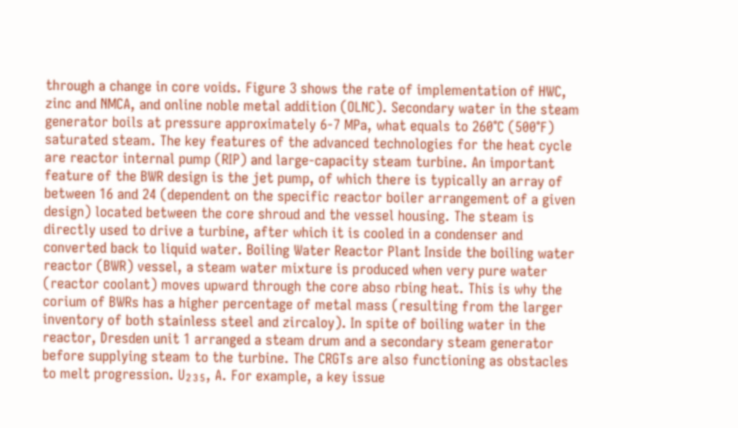through a change in core voids. Figure 3 shows the rate of implementation of HWC, zinc and NMCA, and online noble metal addition (OLNC). Secondary water in the steam generator boils at pressure approximately 6-7 MPa, what equals to 260°C (500°F) saturated steam. The key features of the advanced technologies for the heat cycle are reactor internal pump (RIP) and large-capacity steam turbine. An important feature of the BWR design is the jet pump, of which there is typically an array of between 16 and 24 (dependent on the specific reactor boiler arrangement of a given design) located between the core shroud and the vessel housing. The steam is directly used to drive a turbine, after which it is cooled in a condenser and converted back to liquid water. Boiling Water Reactor Plant Inside the boiling water reactor (BWR) vessel, a steam water mixture is produced when very pure water (reactor coolant) moves upward through the core abso rbing heat. This is why the corium of BWRs has a higher percentage of metal mass (resulting from the larger inventory of both stainless steel and zircaloy). In spite of boiling water in the reactor, Dresden unit 1 arranged a steam drum and a secondary steam generator before supplying steam to the turbine. The CRGTs are also functioning as obstacles to melt progression. U₂₃₅, A. For example, a key issue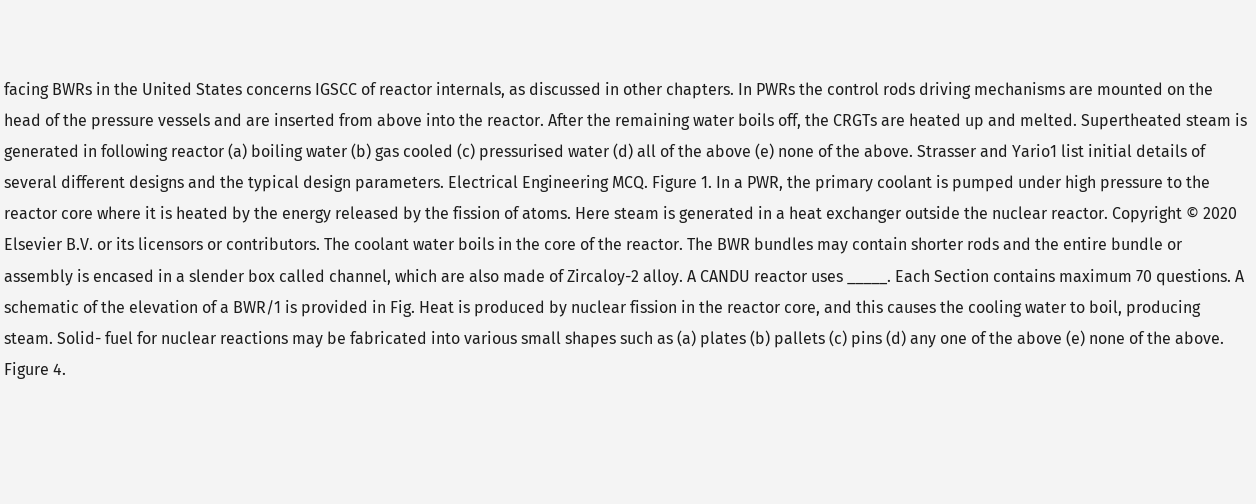facing BWRs in the United States concerns IGSCC of reactor internals, as discussed in other chapters. In PWRs the control rods driving mechanisms are mounted on the head of the pressure vessels and are inserted from above into the reactor. After the remaining water boils off, the CRGTs are heated up and melted. Supertheated steam is generated in following reactor (a) boiling water (b) gas cooled (c) pressurised water (d) all of the above (e) none of the above. Strasser and Yario1 list initial details of several different designs and the typical design parameters. Electrical Engineering MCQ. Figure 1. In a PWR, the primary coolant is pumped under high pressure to the reactor core where it is heated by the energy released by the fission of atoms. Here steam is generated in a heat exchanger outside the nuclear reactor. Copyright © 2020 Elsevier B.V. or its licensors or contributors. The coolant water boils in the core of the reactor. The BWR bundles may contain shorter rods and the entire bundle or assembly is encased in a slender box called channel, which are also made of Zircaloy-2 alloy. A CANDU reactor uses _____. Each Section contains maximum 70 questions. A schematic of the elevation of a BWR/1 is provided in Fig. Heat is produced by nuclear fission in the reactor core, and this causes the cooling water to boil, producing steam. Solid- fuel for nuclear reactions may be fabricated into various small shapes such as (a) plates (b) pallets (c) pins (d) any one of the above (e) none of the above. Figure 4.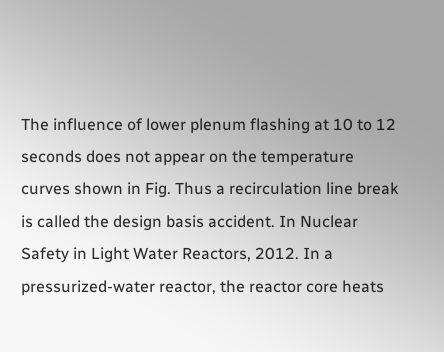The influence of lower plenum flashing at 10 to 12 seconds does not appear on the temperature curves shown in Fig. Thus a recirculation line break is called the design basis accident. In Nuclear Safety in Light Water Reactors, 2012. In a pressurized-water reactor, the reactor core heats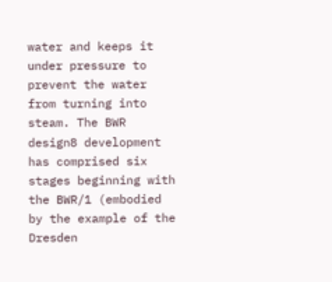water and keeps it under pressure to prevent the water from turning into steam. The BWR design8 development has comprised six stages beginning with the BWR/1 (embodied by the example of the Dresden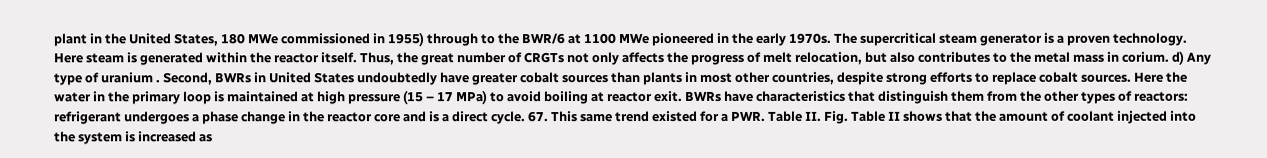plant in the United States, 180 MWe commissioned in 1955) through to the BWR/6 at 1100 MWe pioneered in the early 1970s. The supercritical steam generator is a proven technology. Here steam is generated within the reactor itself. Thus, the great number of CRGTs not only affects the progress of melt relocation, but also contributes to the metal mass in corium. d) Any type of uranium . Second, BWRs in United States undoubtedly have greater cobalt sources than plants in most other countries, despite strong efforts to replace cobalt sources. Here the water in the primary loop is maintained at high pressure (15 – 17 MPa) to avoid boiling at reactor exit. BWRs have characteristics that distinguish them from the other types of reactors: refrigerant undergoes a phase change in the reactor core and is a direct cycle. 67. This same trend existed for a PWR. Table II. Fig. Table II shows that the amount of coolant injected into the system is increased as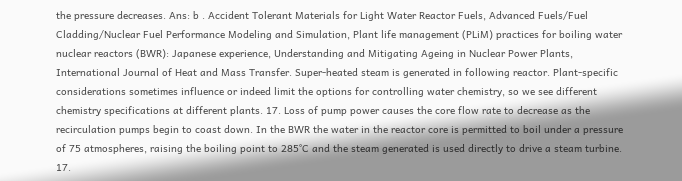the pressure decreases. Ans: b . Accident Tolerant Materials for Light Water Reactor Fuels, Advanced Fuels/Fuel Cladding/Nuclear Fuel Performance Modeling and Simulation, Plant life management (PLiM) practices for boiling water nuclear reactors (BWR): Japanese experience, Understanding and Mitigating Ageing in Nuclear Power Plants, International Journal of Heat and Mass Transfer. Super-heated steam is generated in following reactor. Plant-specific considerations sometimes influence or indeed limit the options for controlling water chemistry, so we see different chemistry specifications at different plants. 17. Loss of pump power causes the core flow rate to decrease as the recirculation pumps begin to coast down. In the BWR the water in the reactor core is permitted to boil under a pressure of 75 atmospheres, raising the boiling point to 285°C and the steam generated is used directly to drive a steam turbine. 17.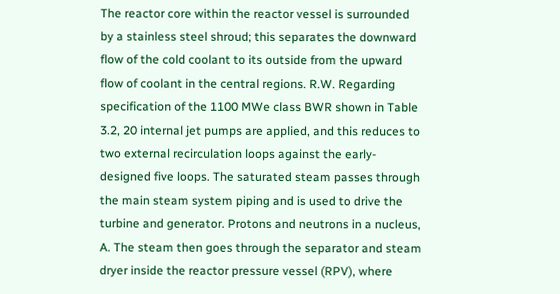The reactor core within the reactor vessel is surrounded by a stainless steel shroud; this separates the downward flow of the cold coolant to its outside from the upward flow of coolant in the central regions. R.W. Regarding specification of the 1100 MWe class BWR shown in Table 3.2, 20 internal jet pumps are applied, and this reduces to two external recirculation loops against the early-designed five loops. The saturated steam passes through the main steam system piping and is used to drive the turbine and generator. Protons and neutrons in a nucleus, A. The steam then goes through the separator and steam dryer inside the reactor pressure vessel (RPV), where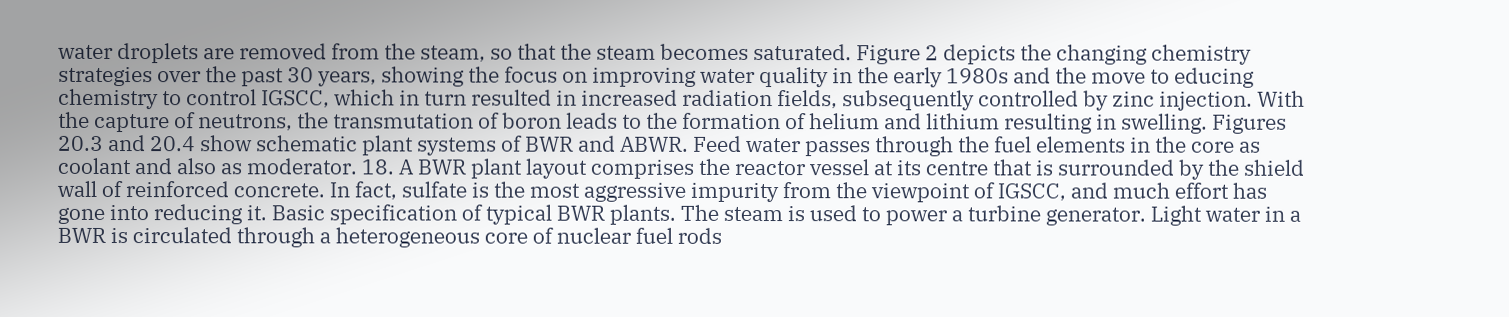water droplets are removed from the steam, so that the steam becomes saturated. Figure 2 depicts the changing chemistry strategies over the past 30 years, showing the focus on improving water quality in the early 1980s and the move to educing chemistry to control IGSCC, which in turn resulted in increased radiation fields, subsequently controlled by zinc injection. With the capture of neutrons, the transmutation of boron leads to the formation of helium and lithium resulting in swelling. Figures 20.3 and 20.4 show schematic plant systems of BWR and ABWR. Feed water passes through the fuel elements in the core as coolant and also as moderator. 18. A BWR plant layout comprises the reactor vessel at its centre that is surrounded by the shield wall of reinforced concrete. In fact, sulfate is the most aggressive impurity from the viewpoint of IGSCC, and much effort has gone into reducing it. Basic specification of typical BWR plants. The steam is used to power a turbine generator. Light water in a BWR is circulated through a heterogeneous core of nuclear fuel rods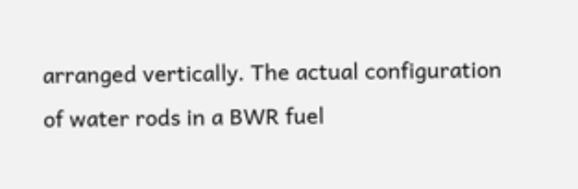arranged vertically. The actual configuration of water rods in a BWR fuel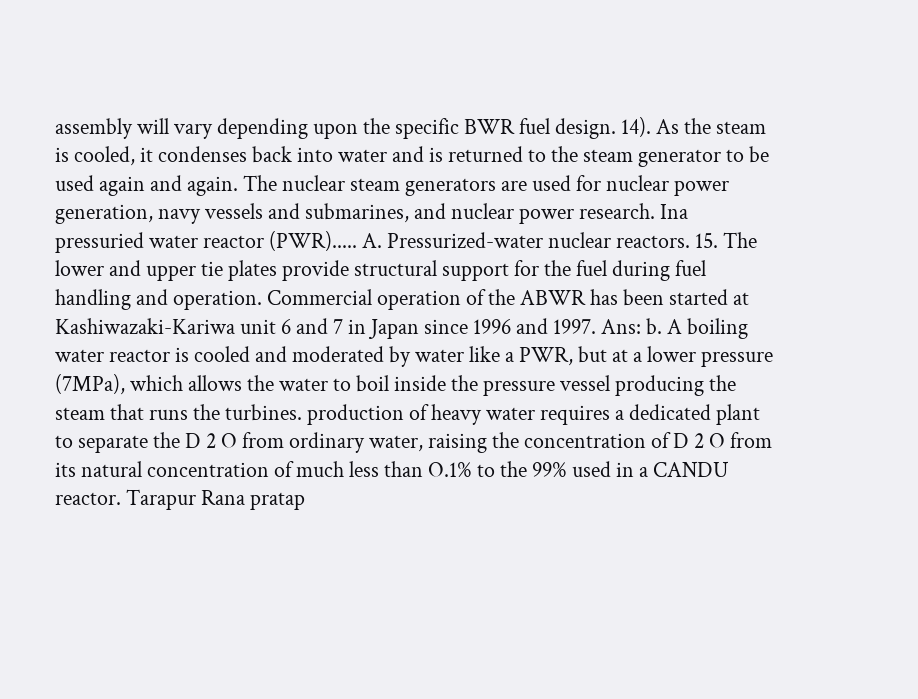assembly will vary depending upon the specific BWR fuel design. 14). As the steam is cooled, it condenses back into water and is returned to the steam generator to be used again and again. The nuclear steam generators are used for nuclear power generation, navy vessels and submarines, and nuclear power research. Ina pressuried water reactor (PWR)..... A. Pressurized-water nuclear reactors. 15. The lower and upper tie plates provide structural support for the fuel during fuel handling and operation. Commercial operation of the ABWR has been started at Kashiwazaki-Kariwa unit 6 and 7 in Japan since 1996 and 1997. Ans: b. A boiling water reactor is cooled and moderated by water like a PWR, but at a lower pressure (7MPa), which allows the water to boil inside the pressure vessel producing the steam that runs the turbines. production of heavy water requires a dedicated plant to separate the D 2 O from ordinary water, raising the concentration of D 2 O from its natural concentration of much less than O.1% to the 99% used in a CANDU reactor. Tarapur Rana pratap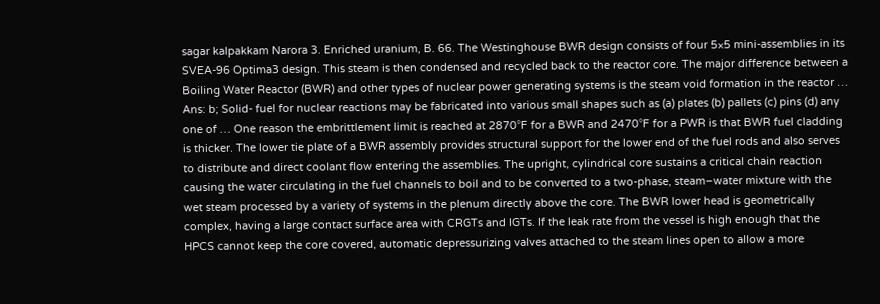sagar kalpakkam Narora 3. Enriched uranium, B. 66. The Westinghouse BWR design consists of four 5×5 mini-assemblies in its SVEA-96 Optima3 design. This steam is then condensed and recycled back to the reactor core. The major difference between a Boiling Water Reactor (BWR) and other types of nuclear power generating systems is the steam void formation in the reactor … Ans: b; Solid- fuel for nuclear reactions may be fabricated into various small shapes such as (a) plates (b) pallets (c) pins (d) any one of … One reason the embrittlement limit is reached at 2870°F for a BWR and 2470°F for a PWR is that BWR fuel cladding is thicker. The lower tie plate of a BWR assembly provides structural support for the lower end of the fuel rods and also serves to distribute and direct coolant flow entering the assemblies. The upright, cylindrical core sustains a critical chain reaction causing the water circulating in the fuel channels to boil and to be converted to a two-phase, steam–water mixture with the wet steam processed by a variety of systems in the plenum directly above the core. The BWR lower head is geometrically complex, having a large contact surface area with CRGTs and IGTs. If the leak rate from the vessel is high enough that the HPCS cannot keep the core covered, automatic depressurizing valves attached to the steam lines open to allow a more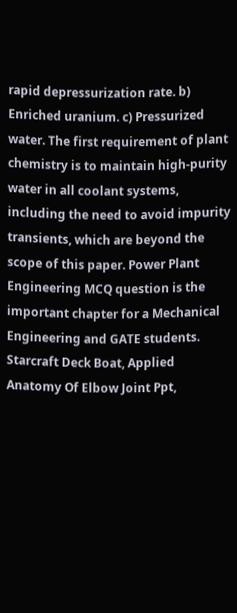rapid depressurization rate. b) Enriched uranium. c) Pressurized water. The first requirement of plant chemistry is to maintain high-purity water in all coolant systems, including the need to avoid impurity transients, which are beyond the scope of this paper. Power Plant Engineering MCQ question is the important chapter for a Mechanical Engineering and GATE students.
Starcraft Deck Boat, Applied Anatomy Of Elbow Joint Ppt,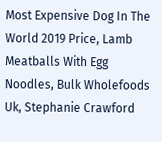Most Expensive Dog In The World 2019 Price, Lamb Meatballs With Egg Noodles, Bulk Wholefoods Uk, Stephanie Crawford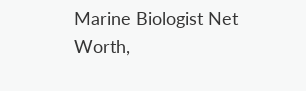Marine Biologist Net Worth,